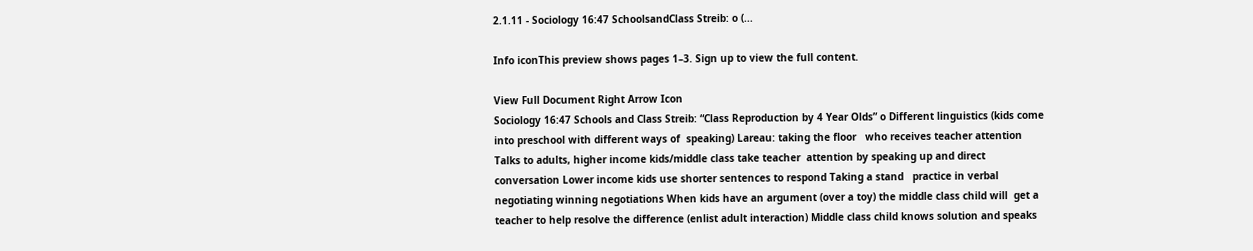2.1.11 - Sociology 16:47 SchoolsandClass Streib: o (...

Info iconThis preview shows pages 1–3. Sign up to view the full content.

View Full Document Right Arrow Icon
Sociology 16:47 Schools and Class Streib: “Class Reproduction by 4 Year Olds” o Different linguistics (kids come into preschool with different ways of  speaking) Lareau: taking the floor   who receives teacher attention Talks to adults, higher income kids/middle class take teacher  attention by speaking up and direct conversation Lower income kids use shorter sentences to respond Taking a stand   practice in verbal negotiating winning negotiations When kids have an argument (over a toy) the middle class child will  get a teacher to help resolve the difference (enlist adult interaction) Middle class child knows solution and speaks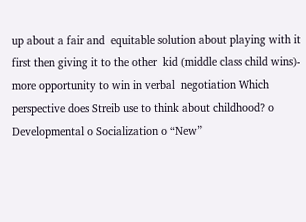up about a fair and  equitable solution about playing with it first then giving it to the other  kid (middle class child wins)- more opportunity to win in verbal  negotiation Which perspective does Streib use to think about childhood? o Developmental o Socialization o “New”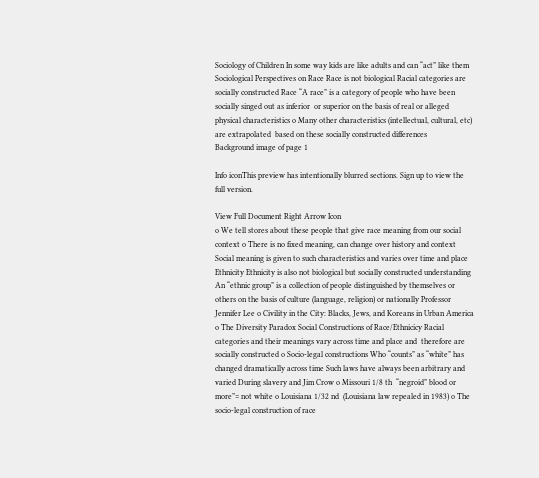Sociology of Children In some way kids are like adults and can “act” like them Sociological Perspectives on Race Race is not biological Racial categories are socially constructed Race “A race” is a category of people who have been socially singed out as inferior  or superior on the basis of real or alleged physical characteristics o Many other characteristics (intellectual, cultural, etc) are extrapolated  based on these socially constructed differences
Background image of page 1

Info iconThis preview has intentionally blurred sections. Sign up to view the full version.

View Full Document Right Arrow Icon
o We tell stores about these people that give race meaning from our social  context o There is no fixed meaning, can change over history and context Social meaning is given to such characteristics and varies over time and place Ethnicity Ethnicity is also not biological but socially constructed understanding An “ethnic group” is a collection of people distinguished by themselves or  others on the basis of culture (language, religion) or nationally Professor Jennifer Lee o Civility in the City: Blacks, Jews, and Koreans in Urban America o The Diversity Paradox Social Constructions of Race/Ethnicicy Racial categories and their meanings vary across time and place and  therefore are socially constructed o Socio-legal constructions Who “counts” as “white” has changed dramatically across time Such laws have always been arbitrary and varied During slavery and Jim Crow o Missouri 1/8 th  “negroid” blood or more”= not white o Louisiana 1/32 nd  (Louisiana law repealed in 1983) o The socio-legal construction of race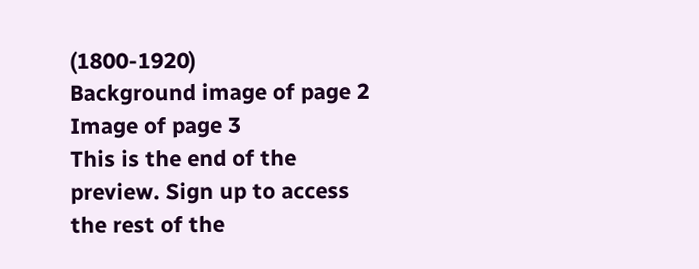(1800-1920)
Background image of page 2
Image of page 3
This is the end of the preview. Sign up to access the rest of the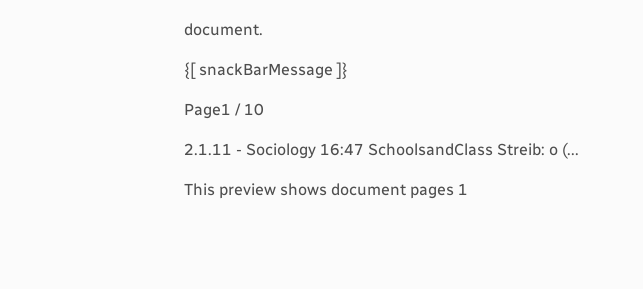document.

{[ snackBarMessage ]}

Page1 / 10

2.1.11 - Sociology 16:47 SchoolsandClass Streib: o (...

This preview shows document pages 1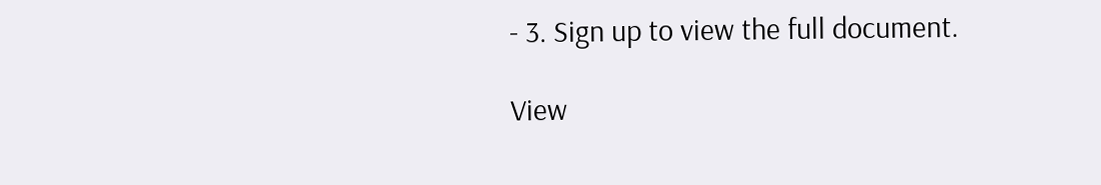- 3. Sign up to view the full document.

View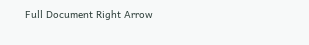Full Document Right Arrow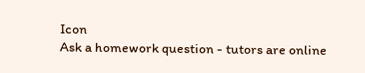Icon
Ask a homework question - tutors are online